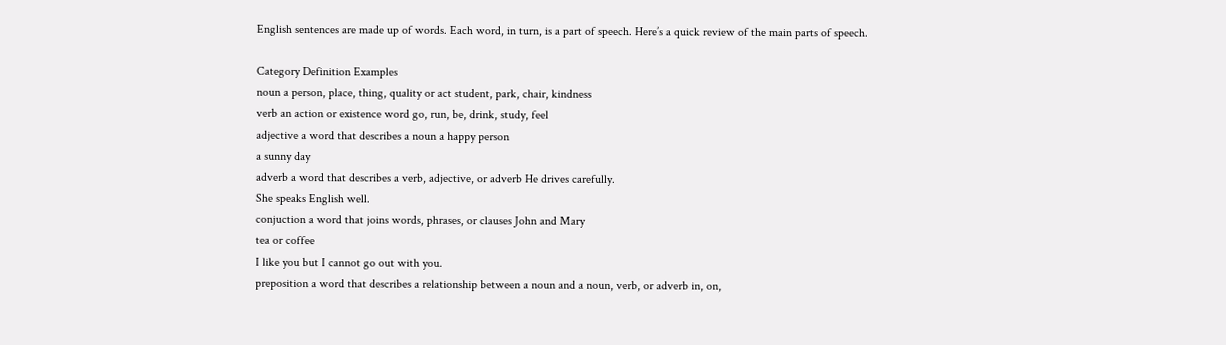English sentences are made up of words. Each word, in turn, is a part of speech. Here’s a quick review of the main parts of speech.

Category Definition Examples
noun a person, place, thing, quality or act student, park, chair, kindness
verb an action or existence word go, run, be, drink, study, feel
adjective a word that describes a noun a happy person
a sunny day
adverb a word that describes a verb, adjective, or adverb He drives carefully.
She speaks English well.
conjuction a word that joins words, phrases, or clauses John and Mary
tea or coffee
I like you but I cannot go out with you.
preposition a word that describes a relationship between a noun and a noun, verb, or adverb in, on,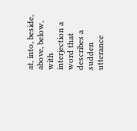at, into, beside, above, below, with
interjection a word that describes a sudden utterance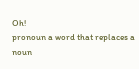Oh!
pronoun a word that replaces a noun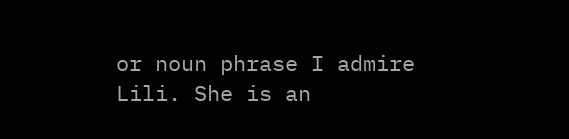or noun phrase I admire Lili. She is an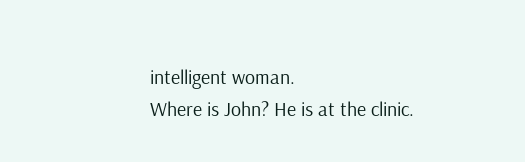intelligent woman.
Where is John? He is at the clinic.